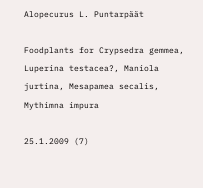Alopecurus L. Puntarpäät

Foodplants for Crypsedra gemmea, Luperina testacea?, Maniola jurtina, Mesapamea secalis, Mythimna impura

25.1.2009 (7)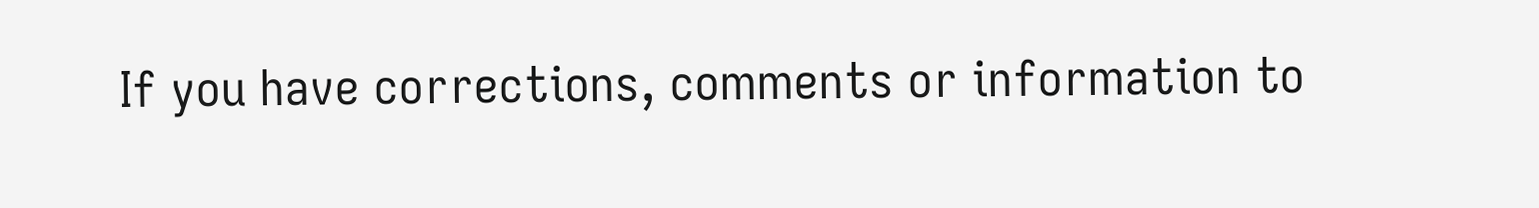If you have corrections, comments or information to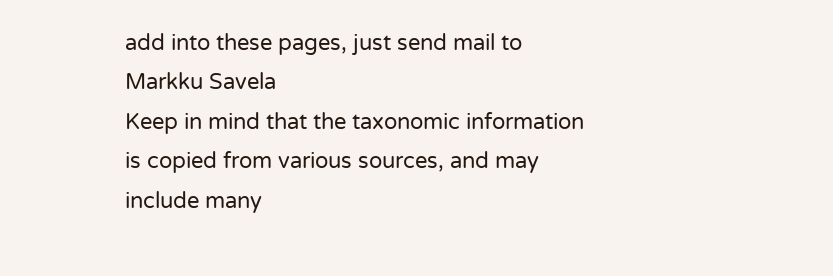add into these pages, just send mail to Markku Savela
Keep in mind that the taxonomic information is copied from various sources, and may include many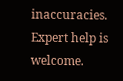inaccuracies. Expert help is welcome.